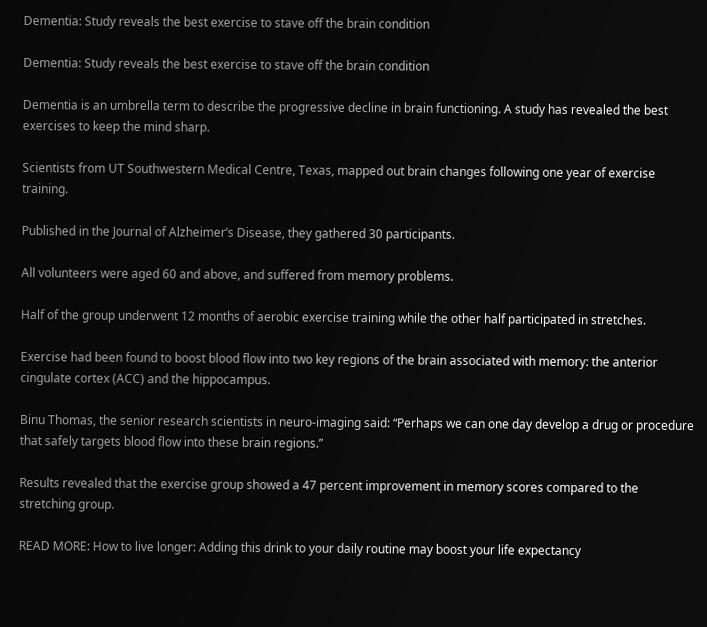Dementia: Study reveals the best exercise to stave off the brain condition

Dementia: Study reveals the best exercise to stave off the brain condition

Dementia is an umbrella term to describe the progressive decline in brain functioning. A study has revealed the best exercises to keep the mind sharp.

Scientists from UT Southwestern Medical Centre, Texas, mapped out brain changes following one year of exercise training.

Published in the Journal of Alzheimer’s Disease, they gathered 30 participants.

All volunteers were aged 60 and above, and suffered from memory problems.

Half of the group underwent 12 months of aerobic exercise training while the other half participated in stretches.

Exercise had been found to boost blood flow into two key regions of the brain associated with memory: the anterior cingulate cortex (ACC) and the hippocampus.

Binu Thomas, the senior research scientists in neuro-imaging said: “Perhaps we can one day develop a drug or procedure that safely targets blood flow into these brain regions.”

Results revealed that the exercise group showed a 47 percent improvement in memory scores compared to the stretching group.

READ MORE: How to live longer: Adding this drink to your daily routine may boost your life expectancy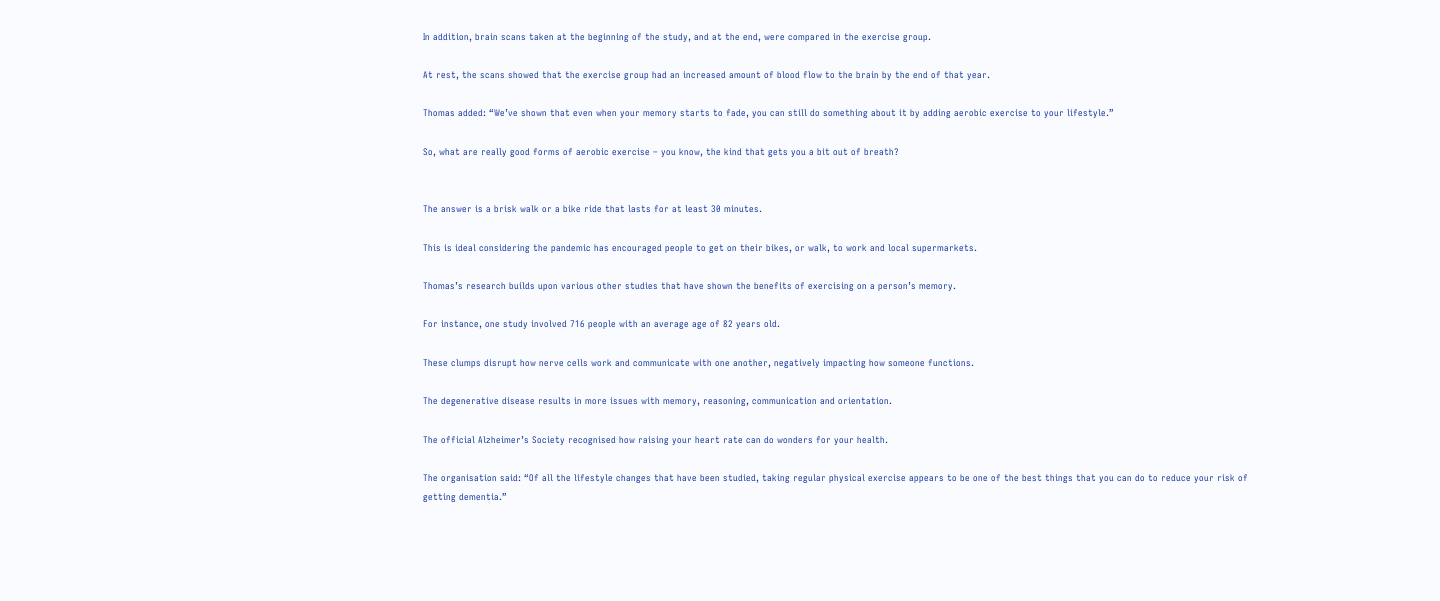In addition, brain scans taken at the beginning of the study, and at the end, were compared in the exercise group.

At rest, the scans showed that the exercise group had an increased amount of blood flow to the brain by the end of that year.

Thomas added: “We’ve shown that even when your memory starts to fade, you can still do something about it by adding aerobic exercise to your lifestyle.”

So, what are really good forms of aerobic exercise – you know, the kind that gets you a bit out of breath?


The answer is a brisk walk or a bike ride that lasts for at least 30 minutes.

This is ideal considering the pandemic has encouraged people to get on their bikes, or walk, to work and local supermarkets.

Thomas’s research builds upon various other studies that have shown the benefits of exercising on a person’s memory.

For instance, one study involved 716 people with an average age of 82 years old.

These clumps disrupt how nerve cells work and communicate with one another, negatively impacting how someone functions.

The degenerative disease results in more issues with memory, reasoning, communication and orientation.

The official Alzheimer’s Society recognised how raising your heart rate can do wonders for your health.

The organisation said: “Of all the lifestyle changes that have been studied, taking regular physical exercise appears to be one of the best things that you can do to reduce your risk of getting dementia.”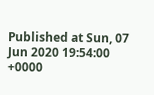Published at Sun, 07 Jun 2020 19:54:00 +0000